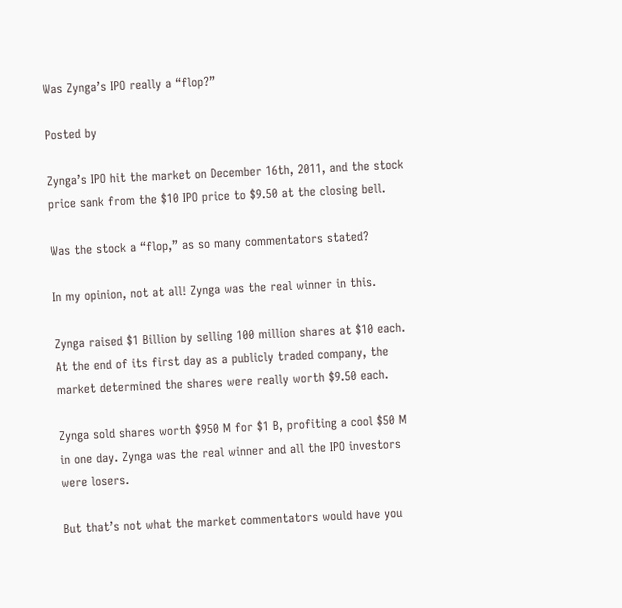Was Zynga’s IPO really a “flop?”

Posted by

Zynga’s IPO hit the market on December 16th, 2011, and the stock price sank from the $10 IPO price to $9.50 at the closing bell.

Was the stock a “flop,” as so many commentators stated?

In my opinion, not at all! Zynga was the real winner in this.

Zynga raised $1 Billion by selling 100 million shares at $10 each. At the end of its first day as a publicly traded company, the market determined the shares were really worth $9.50 each.

Zynga sold shares worth $950 M for $1 B, profiting a cool $50 M in one day. Zynga was the real winner and all the IPO investors were losers.

But that’s not what the market commentators would have you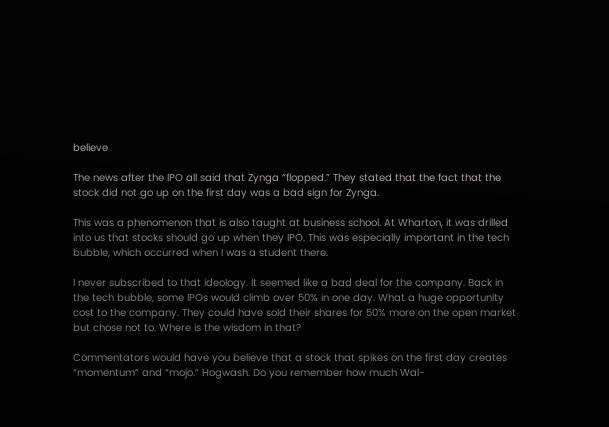believe

The news after the IPO all said that Zynga “flopped.” They stated that the fact that the stock did not go up on the first day was a bad sign for Zynga.

This was a phenomenon that is also taught at business school. At Wharton, it was drilled into us that stocks should go up when they IPO. This was especially important in the tech bubble, which occurred when I was a student there.

I never subscribed to that ideology. It seemed like a bad deal for the company. Back in the tech bubble, some IPOs would climb over 50% in one day. What a huge opportunity cost to the company. They could have sold their shares for 50% more on the open market but chose not to. Where is the wisdom in that?

Commentators would have you believe that a stock that spikes on the first day creates “momentum” and “mojo.” Hogwash. Do you remember how much Wal-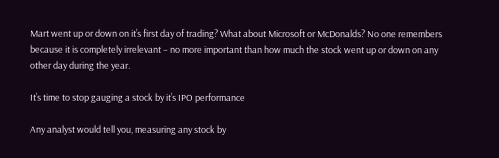Mart went up or down on it’s first day of trading? What about Microsoft or McDonalds? No one remembers because it is completely irrelevant – no more important than how much the stock went up or down on any other day during the year.

It’s time to stop gauging a stock by it’s IPO performance

Any analyst would tell you, measuring any stock by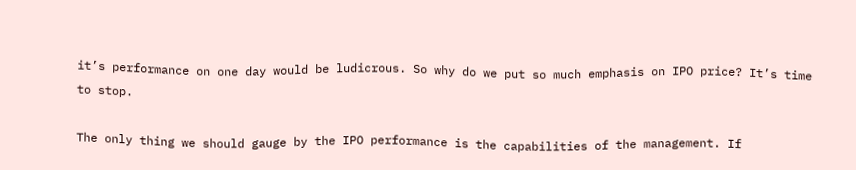it’s performance on one day would be ludicrous. So why do we put so much emphasis on IPO price? It’s time to stop.

The only thing we should gauge by the IPO performance is the capabilities of the management. If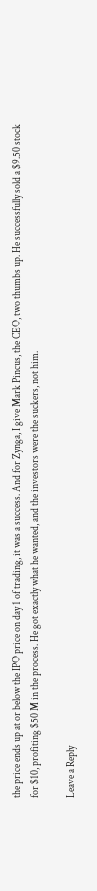the price ends up at or below the IPO price on day 1 of trading, it was a success. And for Zynga, I give Mark Pincus, the CEO, two thumbs up. He successfully sold a $9.50 stock for $10, profiting $50 M in the process. He got exactly what he wanted, and the investors were the suckers, not him.

Leave a Reply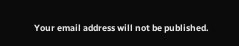Your email address will not be published.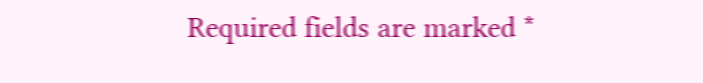Required fields are marked *